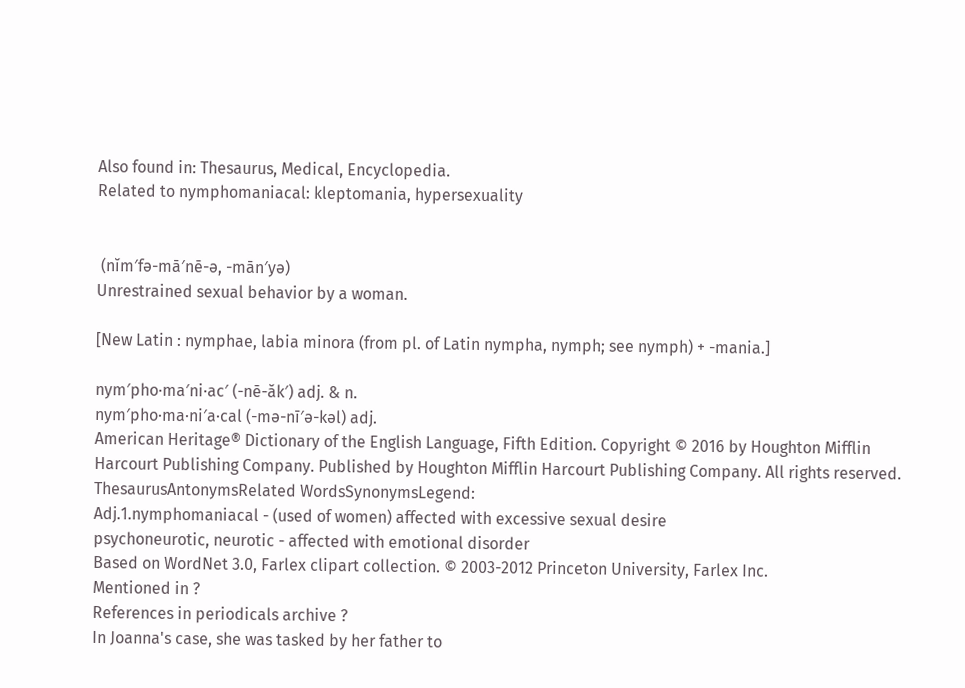Also found in: Thesaurus, Medical, Encyclopedia.
Related to nymphomaniacal: kleptomania, hypersexuality


 (nĭm′fə-mā′nē-ə, -mān′yə)
Unrestrained sexual behavior by a woman.

[New Latin : nymphae, labia minora (from pl. of Latin nympha, nymph; see nymph) + -mania.]

nym′pho·ma′ni·ac′ (-nē-ăk′) adj. & n.
nym′pho·ma·ni′a·cal (-mə-nī′ə-kəl) adj.
American Heritage® Dictionary of the English Language, Fifth Edition. Copyright © 2016 by Houghton Mifflin Harcourt Publishing Company. Published by Houghton Mifflin Harcourt Publishing Company. All rights reserved.
ThesaurusAntonymsRelated WordsSynonymsLegend:
Adj.1.nymphomaniacal - (used of women) affected with excessive sexual desire
psychoneurotic, neurotic - affected with emotional disorder
Based on WordNet 3.0, Farlex clipart collection. © 2003-2012 Princeton University, Farlex Inc.
Mentioned in ?
References in periodicals archive ?
In Joanna's case, she was tasked by her father to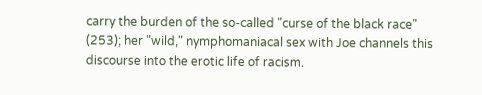carry the burden of the so-called "curse of the black race" (253); her "wild," nymphomaniacal sex with Joe channels this discourse into the erotic life of racism.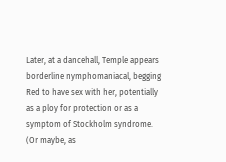Later, at a dancehall, Temple appears borderline nymphomaniacal, begging Red to have sex with her, potentially as a ploy for protection or as a symptom of Stockholm syndrome.
(Or maybe, as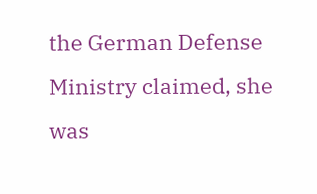the German Defense Ministry claimed, she was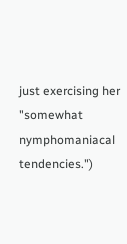just exercising her "somewhat nymphomaniacal tendencies.")